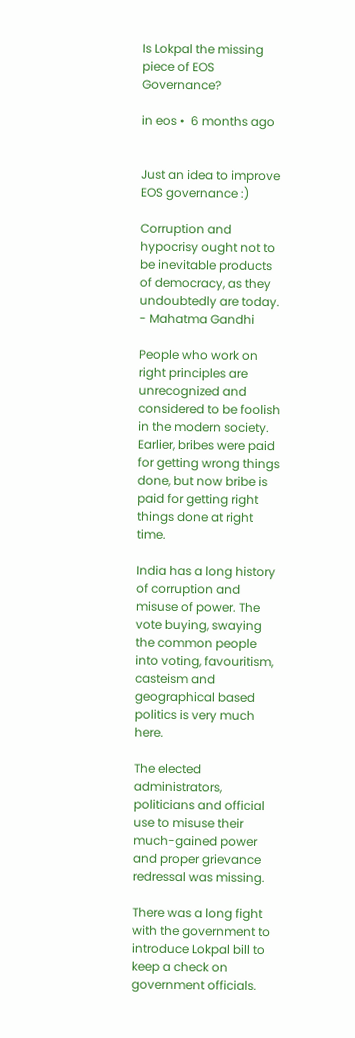Is Lokpal the missing piece of EOS Governance?

in eos •  6 months ago


Just an idea to improve EOS governance :)

Corruption and hypocrisy ought not to be inevitable products of democracy, as they undoubtedly are today. - Mahatma Gandhi

People who work on right principles are unrecognized and considered to be foolish in the modern society. Earlier, bribes were paid for getting wrong things done, but now bribe is paid for getting right things done at right time.

India has a long history of corruption and misuse of power. The vote buying, swaying the common people into voting, favouritism, casteism and geographical based politics is very much here.

The elected administrators, politicians and official use to misuse their much-gained power and proper grievance redressal was missing.

There was a long fight with the government to introduce Lokpal bill to keep a check on government officials.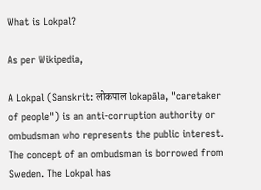What is Lokpal?

As per Wikipedia,

A Lokpal (Sanskrit: लोकपाल lokapāla, "caretaker of people") is an anti-corruption authority or ombudsman who represents the public interest. The concept of an ombudsman is borrowed from Sweden. The Lokpal has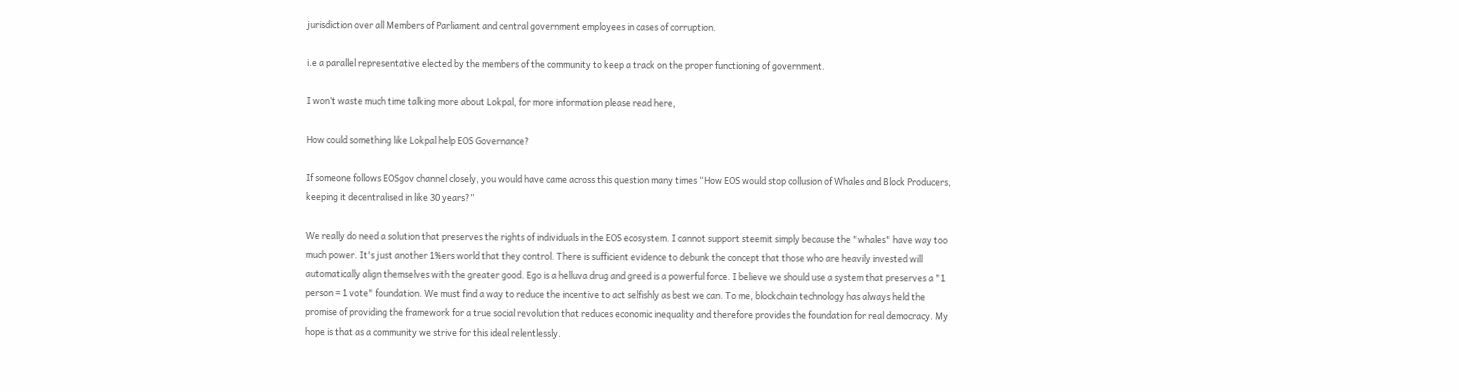jurisdiction over all Members of Parliament and central government employees in cases of corruption.

i.e a parallel representative elected by the members of the community to keep a track on the proper functioning of government.

I won’t waste much time talking more about Lokpal, for more information please read here,

How could something like Lokpal help EOS Governance?

If someone follows EOSgov channel closely, you would have came across this question many times “How EOS would stop collusion of Whales and Block Producers, keeping it decentralised in like 30 years?”

We really do need a solution that preserves the rights of individuals in the EOS ecosystem. I cannot support steemit simply because the "whales" have way too much power. It's just another 1%ers world that they control. There is sufficient evidence to debunk the concept that those who are heavily invested will automatically align themselves with the greater good. Ego is a helluva drug and greed is a powerful force. I believe we should use a system that preserves a "1 person = 1 vote" foundation. We must find a way to reduce the incentive to act selfishly as best we can. To me, blockchain technology has always held the promise of providing the framework for a true social revolution that reduces economic inequality and therefore provides the foundation for real democracy. My hope is that as a community we strive for this ideal relentlessly.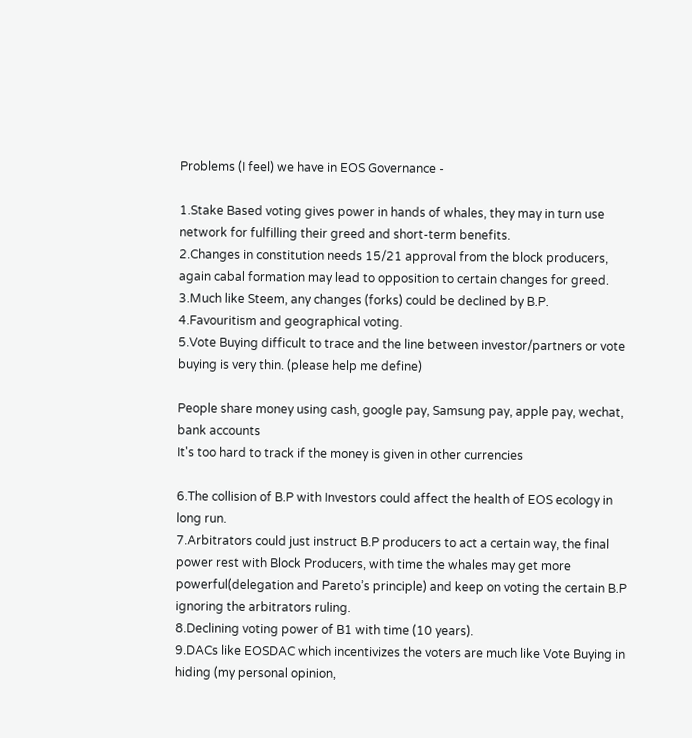Problems (I feel) we have in EOS Governance -

1.Stake Based voting gives power in hands of whales, they may in turn use network for fulfilling their greed and short-term benefits.
2.Changes in constitution needs 15/21 approval from the block producers, again cabal formation may lead to opposition to certain changes for greed.
3.Much like Steem, any changes (forks) could be declined by B.P.
4.Favouritism and geographical voting.
5.Vote Buying difficult to trace and the line between investor/partners or vote buying is very thin. (please help me define)

People share money using cash, google pay, Samsung pay, apple pay, wechat, bank accounts
It's too hard to track if the money is given in other currencies

6.The collision of B.P with Investors could affect the health of EOS ecology in long run.
7.Arbitrators could just instruct B.P producers to act a certain way, the final power rest with Block Producers, with time the whales may get more powerful(delegation and Pareto’s principle) and keep on voting the certain B.P ignoring the arbitrators ruling.
8.Declining voting power of B1 with time (10 years).
9.DACs like EOSDAC which incentivizes the voters are much like Vote Buying in hiding (my personal opinion,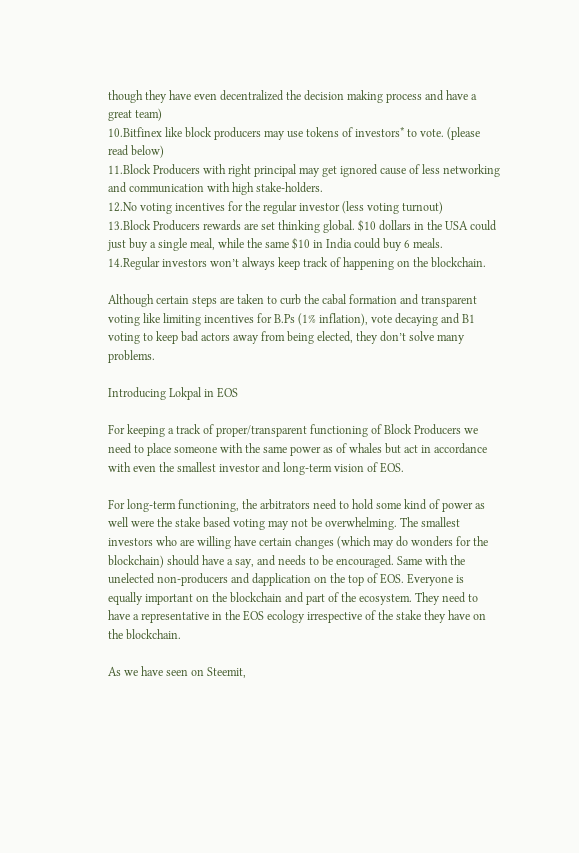though they have even decentralized the decision making process and have a great team)
10.Bitfinex like block producers may use tokens of investors* to vote. (please read below)
11.Block Producers with right principal may get ignored cause of less networking and communication with high stake-holders.
12.No voting incentives for the regular investor (less voting turnout)
13.Block Producers rewards are set thinking global. $10 dollars in the USA could just buy a single meal, while the same $10 in India could buy 6 meals.
14.Regular investors won’t always keep track of happening on the blockchain.

Although certain steps are taken to curb the cabal formation and transparent voting like limiting incentives for B.Ps (1% inflation), vote decaying and B1 voting to keep bad actors away from being elected, they don’t solve many problems.

Introducing Lokpal in EOS

For keeping a track of proper/transparent functioning of Block Producers we need to place someone with the same power as of whales but act in accordance with even the smallest investor and long-term vision of EOS.

For long-term functioning, the arbitrators need to hold some kind of power as well were the stake based voting may not be overwhelming. The smallest investors who are willing have certain changes (which may do wonders for the blockchain) should have a say, and needs to be encouraged. Same with the unelected non-producers and dapplication on the top of EOS. Everyone is equally important on the blockchain and part of the ecosystem. They need to have a representative in the EOS ecology irrespective of the stake they have on the blockchain.

As we have seen on Steemit,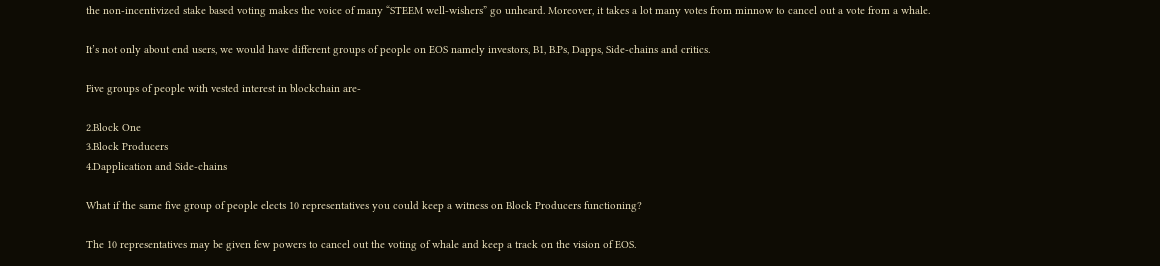the non-incentivized stake based voting makes the voice of many “STEEM well-wishers” go unheard. Moreover, it takes a lot many votes from minnow to cancel out a vote from a whale.

It’s not only about end users, we would have different groups of people on EOS namely investors, B1, B.Ps, Dapps, Side-chains and critics.

Five groups of people with vested interest in blockchain are-

2.Block One
3.Block Producers
4.Dapplication and Side-chains

What if the same five group of people elects 10 representatives you could keep a witness on Block Producers functioning?

The 10 representatives may be given few powers to cancel out the voting of whale and keep a track on the vision of EOS.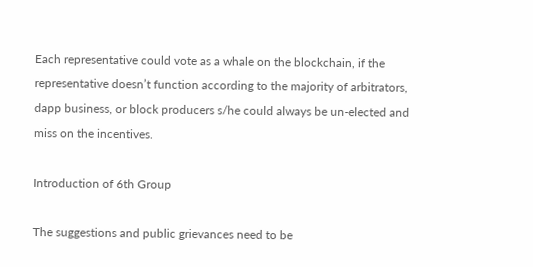Each representative could vote as a whale on the blockchain, if the representative doesn’t function according to the majority of arbitrators, dapp business, or block producers s/he could always be un-elected and miss on the incentives.

Introduction of 6th Group

The suggestions and public grievances need to be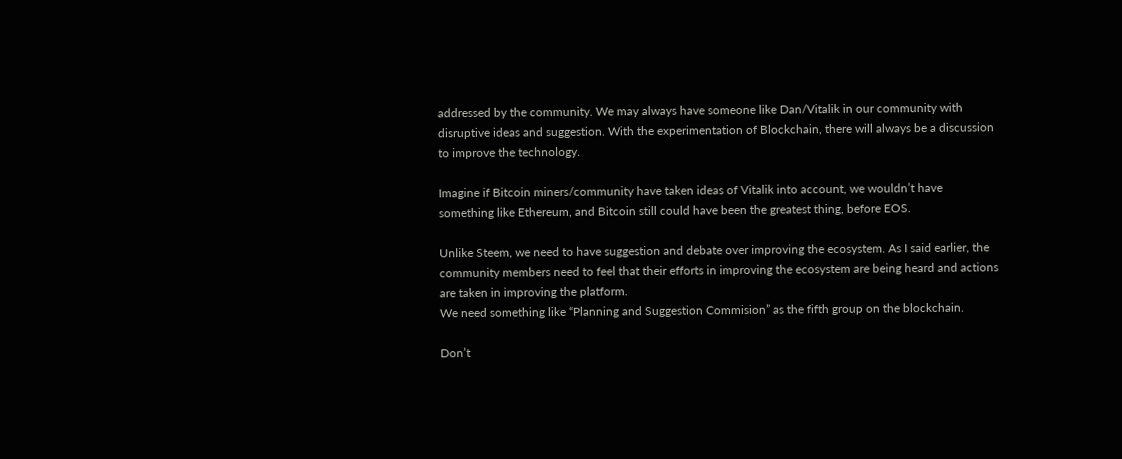addressed by the community. We may always have someone like Dan/Vitalik in our community with disruptive ideas and suggestion. With the experimentation of Blockchain, there will always be a discussion to improve the technology.

Imagine if Bitcoin miners/community have taken ideas of Vitalik into account, we wouldn’t have something like Ethereum, and Bitcoin still could have been the greatest thing, before EOS.

Unlike Steem, we need to have suggestion and debate over improving the ecosystem. As I said earlier, the community members need to feel that their efforts in improving the ecosystem are being heard and actions are taken in improving the platform.
We need something like “Planning and Suggestion Commision” as the fifth group on the blockchain.

Don’t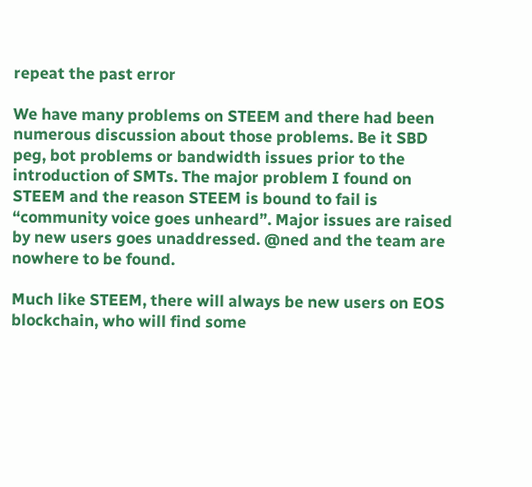repeat the past error

We have many problems on STEEM and there had been numerous discussion about those problems. Be it SBD peg, bot problems or bandwidth issues prior to the introduction of SMTs. The major problem I found on STEEM and the reason STEEM is bound to fail is “community voice goes unheard”. Major issues are raised by new users goes unaddressed. @ned and the team are nowhere to be found.

Much like STEEM, there will always be new users on EOS blockchain, who will find some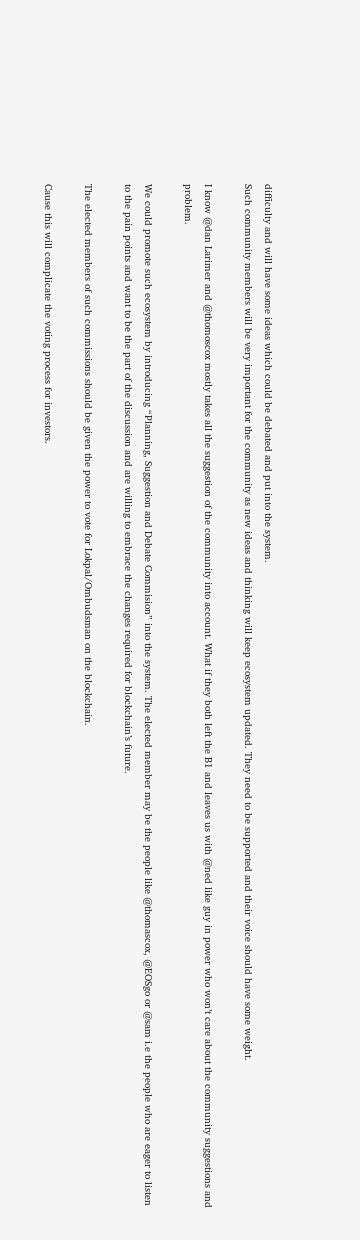difficulty and will have some ideas which could be debated and put into the system.
Such community members will be very important for the community as new ideas and thinking will keep ecosystem updated. They need to be supported and their voice should have some weight.

I know @dan Larimer and @thomoscox mostly takes all the suggestion of the community into account. What if they both left the B1 and leaves us with @ned like guy in power who won’t care about the community suggestions and problem.

We could promote such ecosystem by introducing “Planning, Suggestion and Debate Commision” into the system. The elected member may be the people like @thomascox, @EOSgo or @sam i.e the people who are eager to listen to the pain points and want to be the part of the discussion and are willing to embrace the changes required for blockchain’s future.

The elected members of such commissions should be given the power to vote for Lokpal/Ombudsman on the blockchain.

Cause this will complicate the voting process for investors.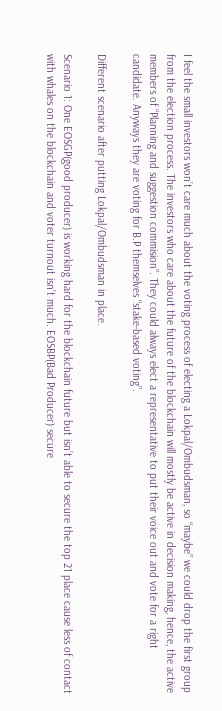I feel the small investors won’t care much about the voting process of electing a Lokpal/Ombudsman, so “maybe” we could drop the first group from the election process. The investors who care about the future of the blockchain will mostly be active in decision making, hence, the active members of “Planning and suggestion commision”. They could always elect a representative to put their voice out and vote for a right candidate. Anyways they are voting for B.P themselves “stake-based voting”.

Different scenario after putting Lokpal/Ombudsman in place.

Scenario 1: One EOSGP(good producer) is working hard for the blockchain future but isn’t able to secure the top 21 place cause less of contact with whales on the blockchain and voter turnout isn’t much. EOSBP(Bad Producer) secure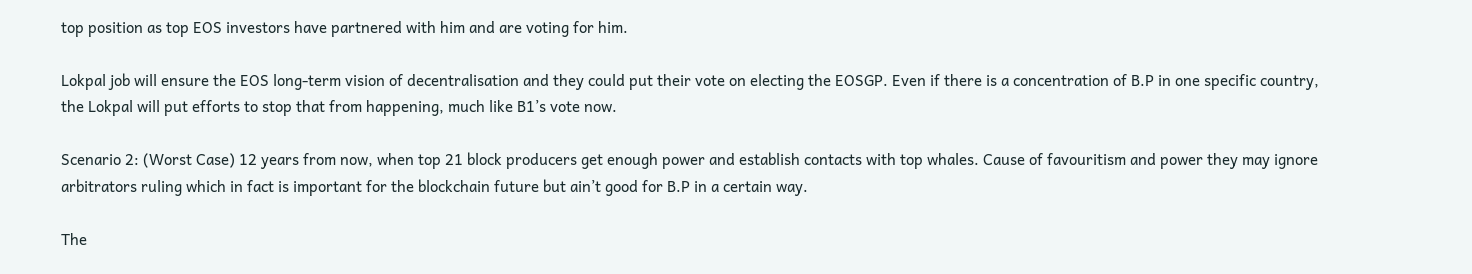top position as top EOS investors have partnered with him and are voting for him.

Lokpal job will ensure the EOS long-term vision of decentralisation and they could put their vote on electing the EOSGP. Even if there is a concentration of B.P in one specific country, the Lokpal will put efforts to stop that from happening, much like B1’s vote now.

Scenario 2: (Worst Case) 12 years from now, when top 21 block producers get enough power and establish contacts with top whales. Cause of favouritism and power they may ignore arbitrators ruling which in fact is important for the blockchain future but ain’t good for B.P in a certain way.

The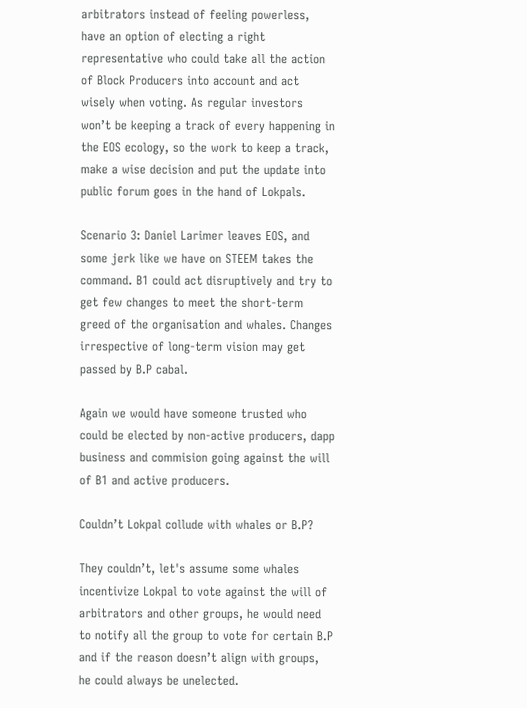arbitrators instead of feeling powerless, have an option of electing a right representative who could take all the action of Block Producers into account and act wisely when voting. As regular investors won’t be keeping a track of every happening in the EOS ecology, so the work to keep a track, make a wise decision and put the update into public forum goes in the hand of Lokpals.

Scenario 3: Daniel Larimer leaves EOS, and some jerk like we have on STEEM takes the command. B1 could act disruptively and try to get few changes to meet the short-term greed of the organisation and whales. Changes irrespective of long-term vision may get passed by B.P cabal.

Again we would have someone trusted who could be elected by non-active producers, dapp business and commision going against the will of B1 and active producers.

Couldn’t Lokpal collude with whales or B.P?

They couldn’t, let's assume some whales incentivize Lokpal to vote against the will of arbitrators and other groups, he would need to notify all the group to vote for certain B.P and if the reason doesn’t align with groups, he could always be unelected.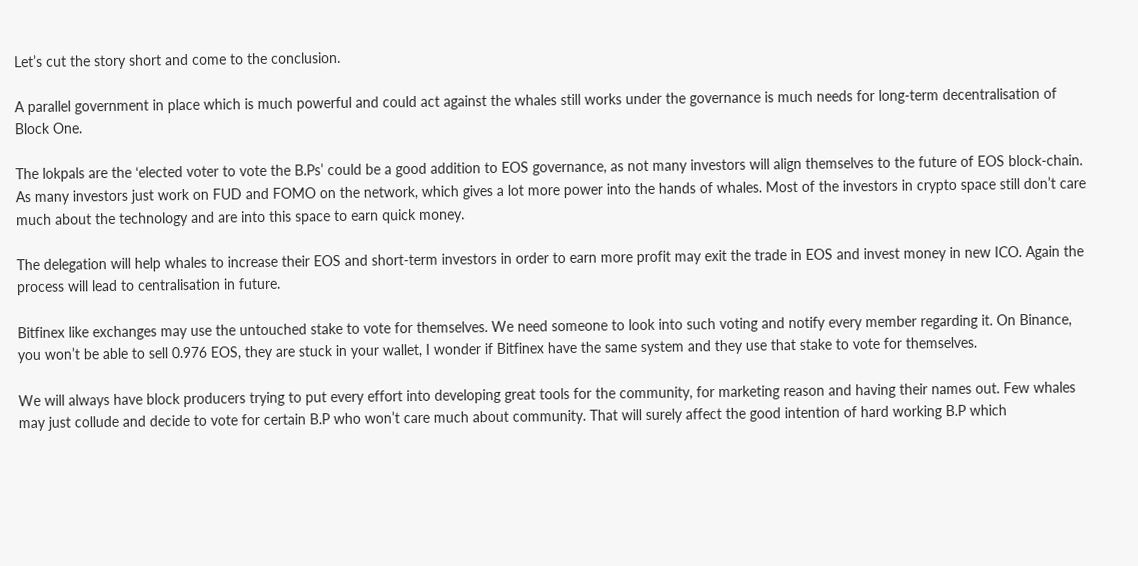Let’s cut the story short and come to the conclusion.

A parallel government in place which is much powerful and could act against the whales still works under the governance is much needs for long-term decentralisation of Block One.

The lokpals are the ‘elected voter to vote the B.Ps’ could be a good addition to EOS governance, as not many investors will align themselves to the future of EOS block-chain. As many investors just work on FUD and FOMO on the network, which gives a lot more power into the hands of whales. Most of the investors in crypto space still don’t care much about the technology and are into this space to earn quick money.

The delegation will help whales to increase their EOS and short-term investors in order to earn more profit may exit the trade in EOS and invest money in new ICO. Again the process will lead to centralisation in future.

Bitfinex like exchanges may use the untouched stake to vote for themselves. We need someone to look into such voting and notify every member regarding it. On Binance, you won’t be able to sell 0.976 EOS, they are stuck in your wallet, I wonder if Bitfinex have the same system and they use that stake to vote for themselves.

We will always have block producers trying to put every effort into developing great tools for the community, for marketing reason and having their names out. Few whales may just collude and decide to vote for certain B.P who won’t care much about community. That will surely affect the good intention of hard working B.P which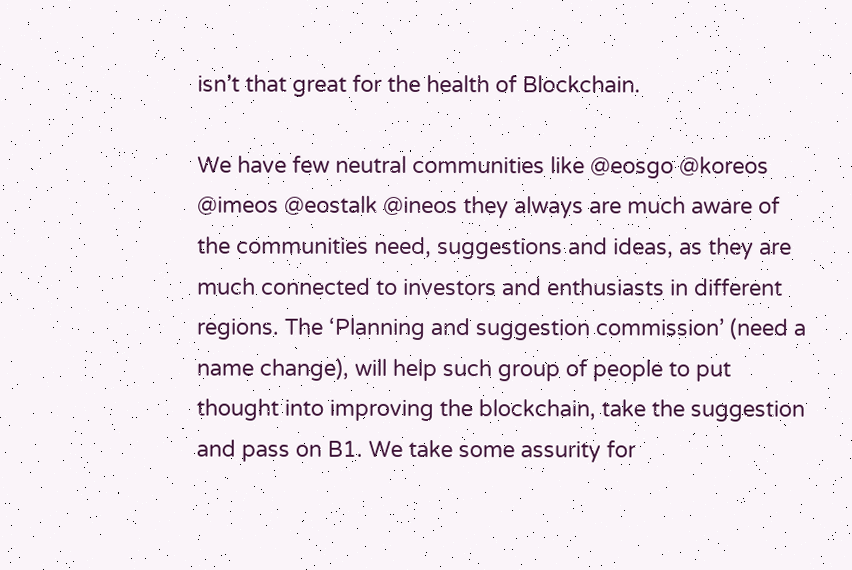isn’t that great for the health of Blockchain.

We have few neutral communities like @eosgo @koreos @imeos @eostalk @ineos they always are much aware of the communities need, suggestions and ideas, as they are much connected to investors and enthusiasts in different regions. The ‘Planning and suggestion commission’ (need a name change), will help such group of people to put thought into improving the blockchain, take the suggestion and pass on B1. We take some assurity for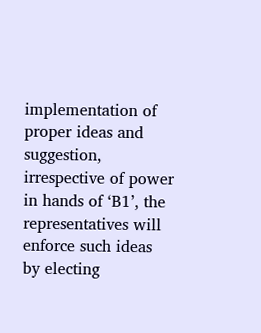implementation of proper ideas and suggestion, irrespective of power in hands of ‘B1’, the representatives will enforce such ideas by electing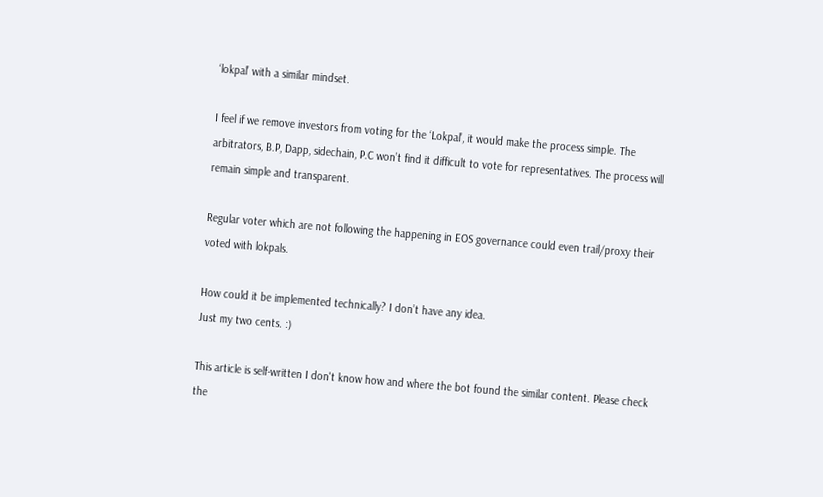‘lokpal’ with a similar mindset.

I feel if we remove investors from voting for the ‘Lokpal’, it would make the process simple. The arbitrators, B.P, Dapp, sidechain, P.C won’t find it difficult to vote for representatives. The process will remain simple and transparent.

Regular voter which are not following the happening in EOS governance could even trail/proxy their voted with lokpals.

How could it be implemented technically? I don’t have any idea.
Just my two cents. :)

This article is self-written I don't know how and where the bot found the similar content. Please check the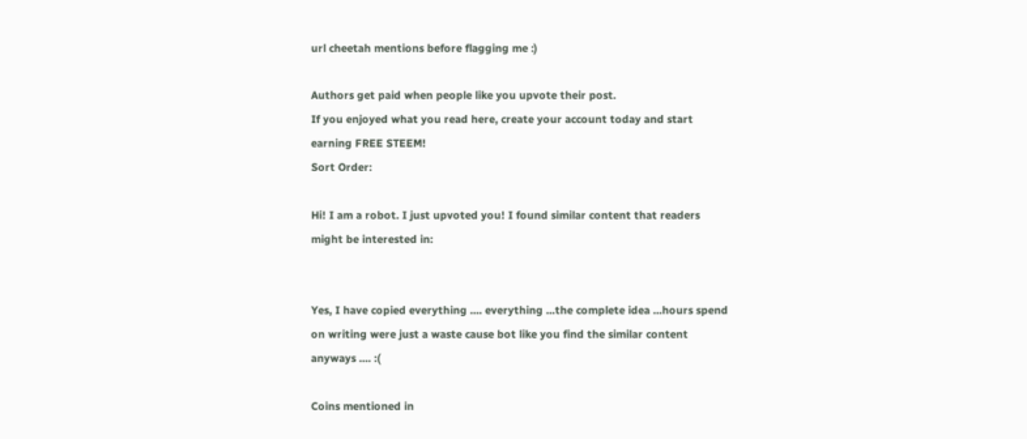url cheetah mentions before flagging me :)

Authors get paid when people like you upvote their post.
If you enjoyed what you read here, create your account today and start earning FREE STEEM!
Sort Order:

Hi! I am a robot. I just upvoted you! I found similar content that readers might be interested in:


Yes, I have copied everything .... everything ...the complete idea ...hours spend on writing were just a waste cause bot like you find the similar content anyways .... :(

Coins mentioned in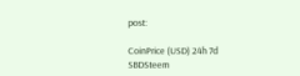post:

CoinPrice (USD) 24h 7d
SBDSteem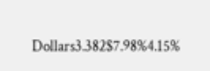Dollars3.382$7.98%4.15%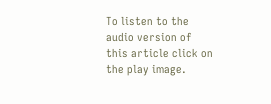To listen to the audio version of this article click on the play image.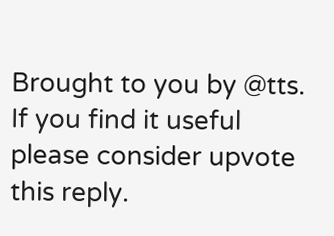Brought to you by @tts. If you find it useful please consider upvote this reply.